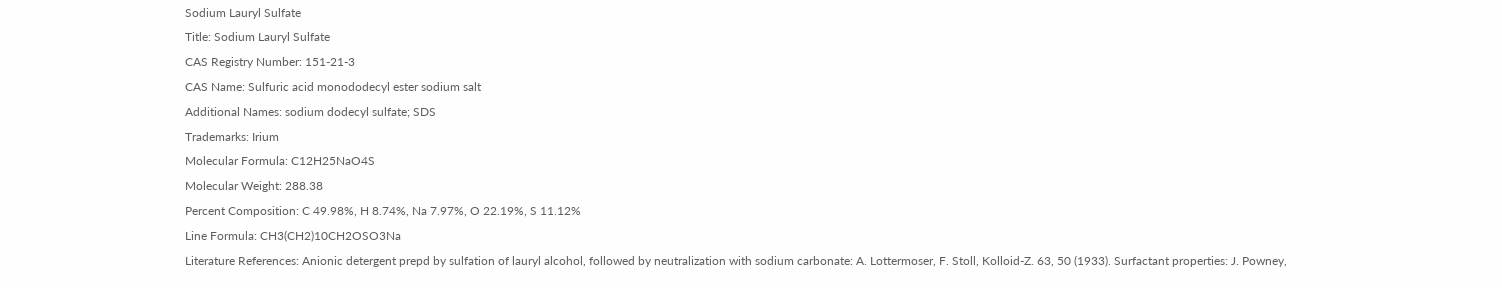Sodium Lauryl Sulfate
Title: Sodium Lauryl Sulfate
CAS Registry Number: 151-21-3
CAS Name: Sulfuric acid monododecyl ester sodium salt
Additional Names: sodium dodecyl sulfate; SDS
Trademarks: Irium
Molecular Formula: C12H25NaO4S
Molecular Weight: 288.38
Percent Composition: C 49.98%, H 8.74%, Na 7.97%, O 22.19%, S 11.12%
Line Formula: CH3(CH2)10CH2OSO3Na
Literature References: Anionic detergent prepd by sulfation of lauryl alcohol, followed by neutralization with sodium carbonate: A. Lottermoser, F. Stoll, Kolloid-Z. 63, 50 (1933). Surfactant properties: J. Powney,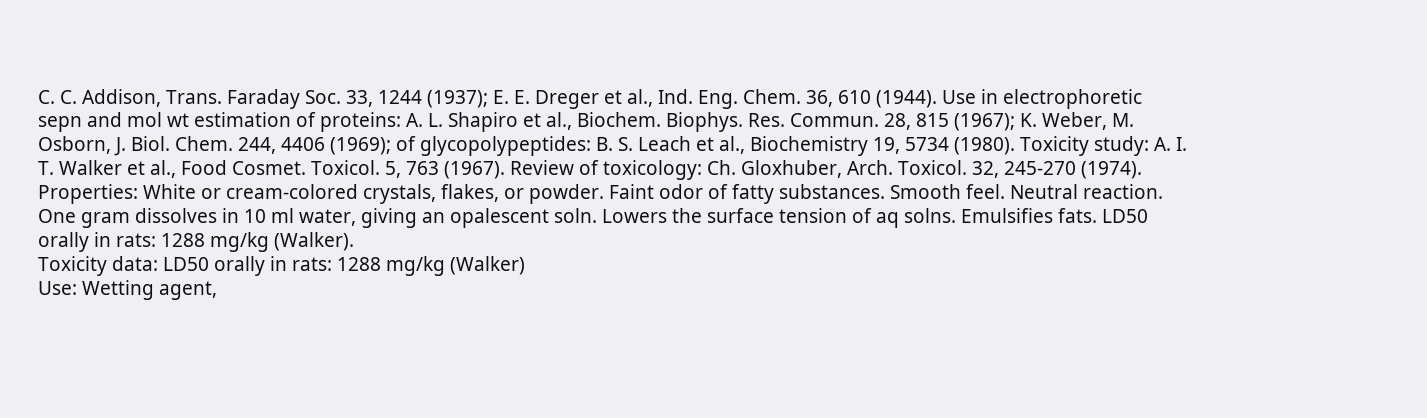C. C. Addison, Trans. Faraday Soc. 33, 1244 (1937); E. E. Dreger et al., Ind. Eng. Chem. 36, 610 (1944). Use in electrophoretic sepn and mol wt estimation of proteins: A. L. Shapiro et al., Biochem. Biophys. Res. Commun. 28, 815 (1967); K. Weber, M. Osborn, J. Biol. Chem. 244, 4406 (1969); of glycopolypeptides: B. S. Leach et al., Biochemistry 19, 5734 (1980). Toxicity study: A. I. T. Walker et al., Food Cosmet. Toxicol. 5, 763 (1967). Review of toxicology: Ch. Gloxhuber, Arch. Toxicol. 32, 245-270 (1974).
Properties: White or cream-colored crystals, flakes, or powder. Faint odor of fatty substances. Smooth feel. Neutral reaction. One gram dissolves in 10 ml water, giving an opalescent soln. Lowers the surface tension of aq solns. Emulsifies fats. LD50 orally in rats: 1288 mg/kg (Walker).
Toxicity data: LD50 orally in rats: 1288 mg/kg (Walker)
Use: Wetting agent,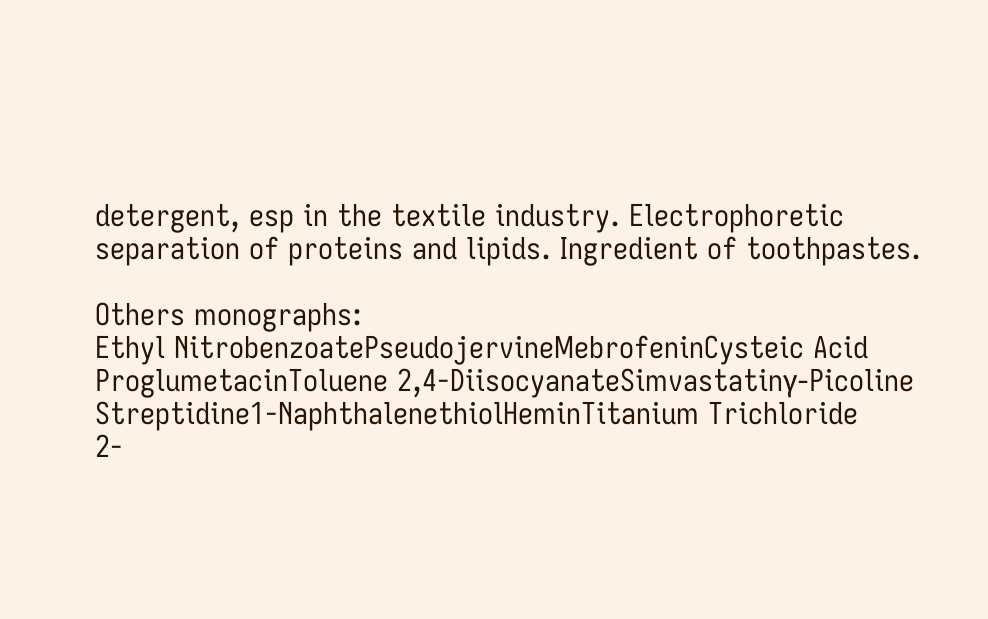detergent, esp in the textile industry. Electrophoretic separation of proteins and lipids. Ingredient of toothpastes.

Others monographs:
Ethyl NitrobenzoatePseudojervineMebrofeninCysteic Acid
ProglumetacinToluene 2,4-DiisocyanateSimvastatinγ-Picoline
Streptidine1-NaphthalenethiolHeminTitanium Trichloride
2-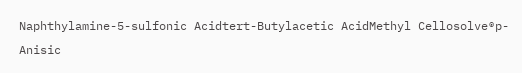Naphthylamine-5-sulfonic Acidtert-Butylacetic AcidMethyl Cellosolve®p-Anisic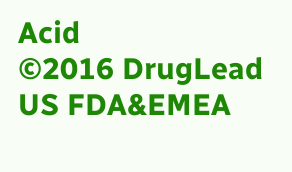Acid
©2016 DrugLead US FDA&EMEA